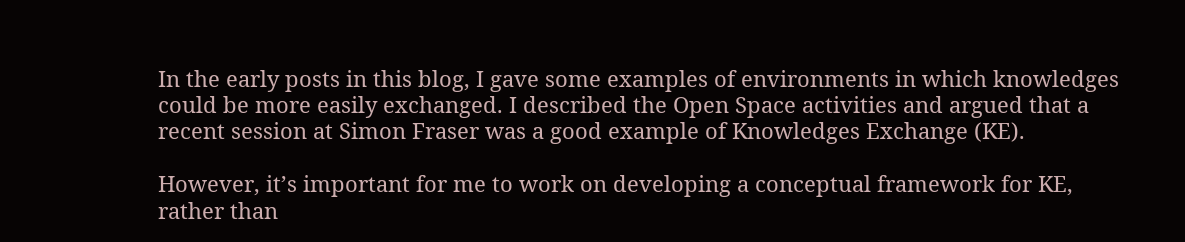In the early posts in this blog, I gave some examples of environments in which knowledges could be more easily exchanged. I described the Open Space activities and argued that a recent session at Simon Fraser was a good example of Knowledges Exchange (KE).

However, it’s important for me to work on developing a conceptual framework for KE, rather than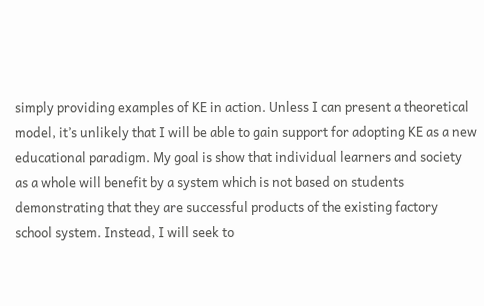simply providing examples of KE in action. Unless I can present a theoretical model, it’s unlikely that I will be able to gain support for adopting KE as a new educational paradigm. My goal is show that individual learners and society as a whole will benefit by a system which is not based on students demonstrating that they are successful products of the existing factory school system. Instead, I will seek to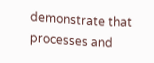demonstrate that processes and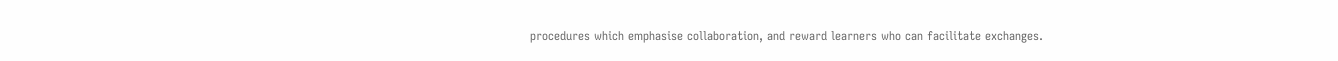procedures which emphasise collaboration, and reward learners who can facilitate exchanges.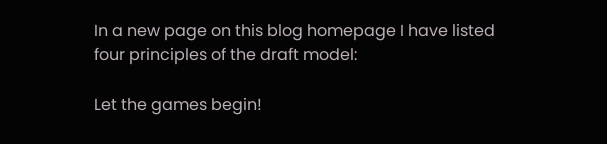In a new page on this blog homepage I have listed four principles of the draft model:

Let the games begin!